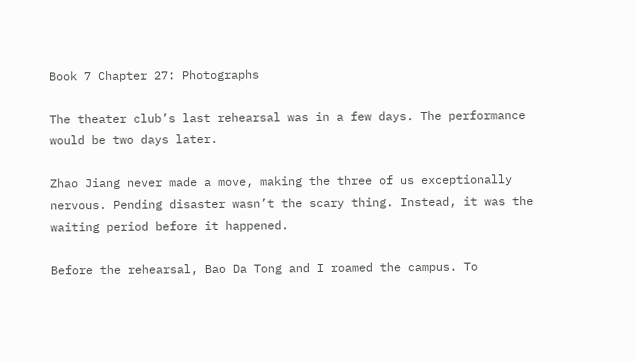Book 7 Chapter 27: Photographs

The theater club’s last rehearsal was in a few days. The performance would be two days later.

Zhao Jiang never made a move, making the three of us exceptionally nervous. Pending disaster wasn’t the scary thing. Instead, it was the waiting period before it happened.

Before the rehearsal, Bao Da Tong and I roamed the campus. To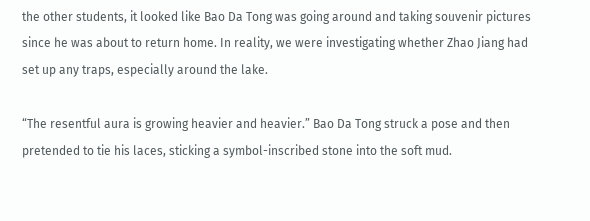the other students, it looked like Bao Da Tong was going around and taking souvenir pictures since he was about to return home. In reality, we were investigating whether Zhao Jiang had set up any traps, especially around the lake.

“The resentful aura is growing heavier and heavier.” Bao Da Tong struck a pose and then pretended to tie his laces, sticking a symbol-inscribed stone into the soft mud.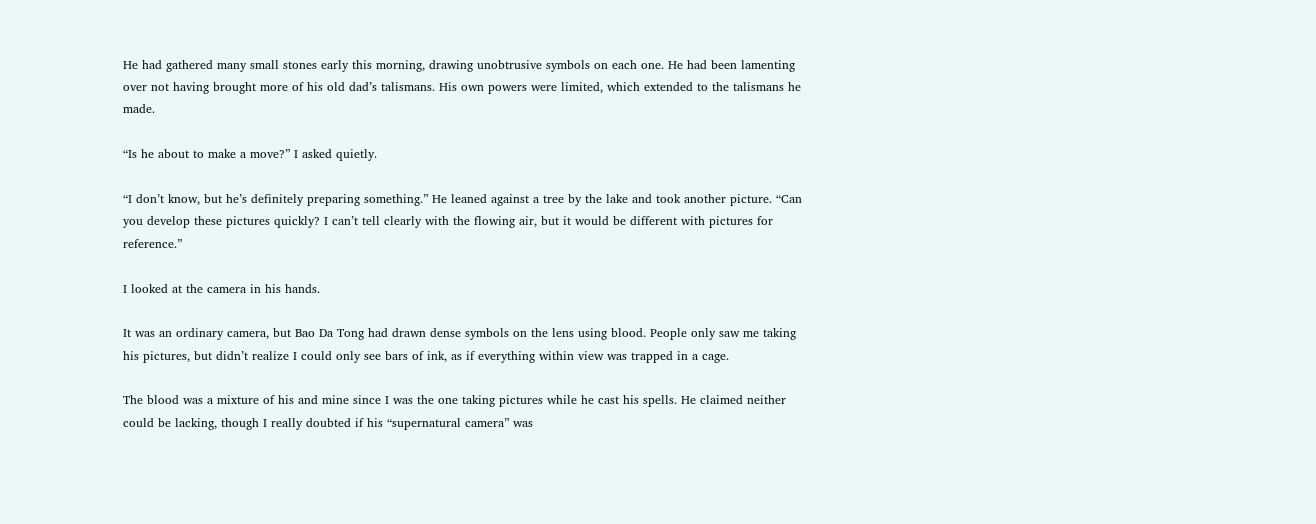He had gathered many small stones early this morning, drawing unobtrusive symbols on each one. He had been lamenting over not having brought more of his old dad’s talismans. His own powers were limited, which extended to the talismans he made.

“Is he about to make a move?” I asked quietly.

“I don’t know, but he’s definitely preparing something.” He leaned against a tree by the lake and took another picture. “Can you develop these pictures quickly? I can’t tell clearly with the flowing air, but it would be different with pictures for reference.”

I looked at the camera in his hands.

It was an ordinary camera, but Bao Da Tong had drawn dense symbols on the lens using blood. People only saw me taking his pictures, but didn’t realize I could only see bars of ink, as if everything within view was trapped in a cage.

The blood was a mixture of his and mine since I was the one taking pictures while he cast his spells. He claimed neither could be lacking, though I really doubted if his “supernatural camera” was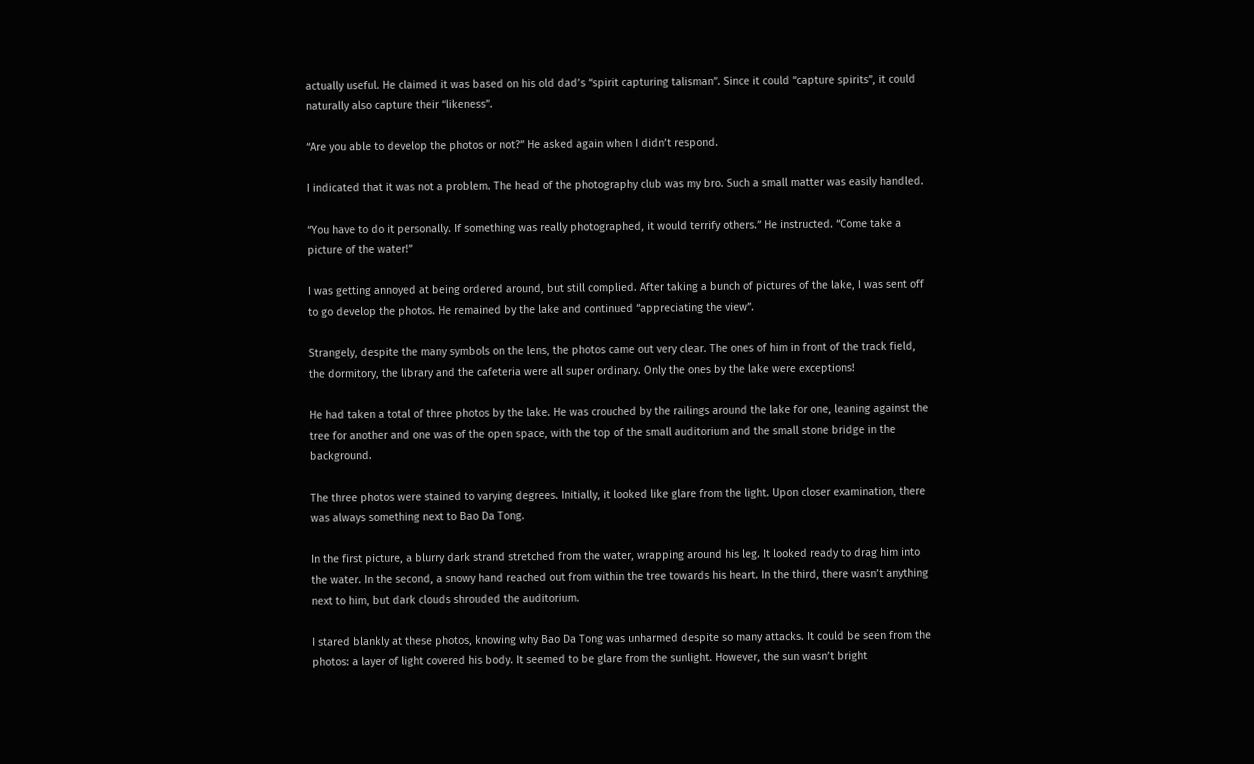actually useful. He claimed it was based on his old dad’s “spirit capturing talisman”. Since it could “capture spirits”, it could naturally also capture their “likeness”.

“Are you able to develop the photos or not?” He asked again when I didn’t respond.

I indicated that it was not a problem. The head of the photography club was my bro. Such a small matter was easily handled.

“You have to do it personally. If something was really photographed, it would terrify others.” He instructed. “Come take a picture of the water!”

I was getting annoyed at being ordered around, but still complied. After taking a bunch of pictures of the lake, I was sent off to go develop the photos. He remained by the lake and continued “appreciating the view”.

Strangely, despite the many symbols on the lens, the photos came out very clear. The ones of him in front of the track field, the dormitory, the library and the cafeteria were all super ordinary. Only the ones by the lake were exceptions!

He had taken a total of three photos by the lake. He was crouched by the railings around the lake for one, leaning against the tree for another and one was of the open space, with the top of the small auditorium and the small stone bridge in the background.

The three photos were stained to varying degrees. Initially, it looked like glare from the light. Upon closer examination, there was always something next to Bao Da Tong.

In the first picture, a blurry dark strand stretched from the water, wrapping around his leg. It looked ready to drag him into the water. In the second, a snowy hand reached out from within the tree towards his heart. In the third, there wasn’t anything next to him, but dark clouds shrouded the auditorium.

I stared blankly at these photos, knowing why Bao Da Tong was unharmed despite so many attacks. It could be seen from the photos: a layer of light covered his body. It seemed to be glare from the sunlight. However, the sun wasn’t bright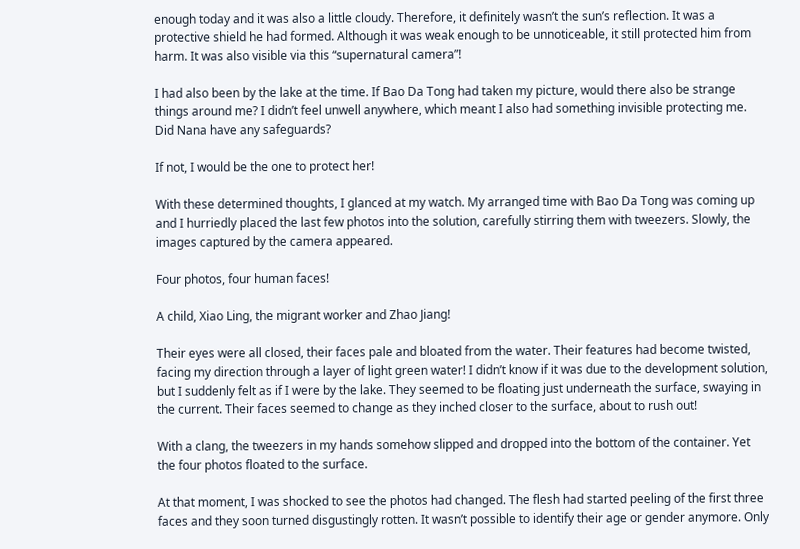enough today and it was also a little cloudy. Therefore, it definitely wasn’t the sun’s reflection. It was a protective shield he had formed. Although it was weak enough to be unnoticeable, it still protected him from harm. It was also visible via this “supernatural camera”!

I had also been by the lake at the time. If Bao Da Tong had taken my picture, would there also be strange things around me? I didn’t feel unwell anywhere, which meant I also had something invisible protecting me. Did Nana have any safeguards?

If not, I would be the one to protect her!

With these determined thoughts, I glanced at my watch. My arranged time with Bao Da Tong was coming up and I hurriedly placed the last few photos into the solution, carefully stirring them with tweezers. Slowly, the images captured by the camera appeared.

Four photos, four human faces!

A child, Xiao Ling, the migrant worker and Zhao Jiang!

Their eyes were all closed, their faces pale and bloated from the water. Their features had become twisted, facing my direction through a layer of light green water! I didn’t know if it was due to the development solution, but I suddenly felt as if I were by the lake. They seemed to be floating just underneath the surface, swaying in the current. Their faces seemed to change as they inched closer to the surface, about to rush out!

With a clang, the tweezers in my hands somehow slipped and dropped into the bottom of the container. Yet the four photos floated to the surface.

At that moment, I was shocked to see the photos had changed. The flesh had started peeling of the first three faces and they soon turned disgustingly rotten. It wasn’t possible to identify their age or gender anymore. Only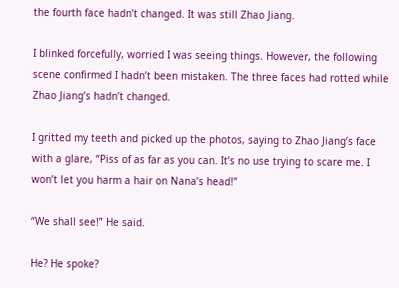the fourth face hadn’t changed. It was still Zhao Jiang.

I blinked forcefully, worried I was seeing things. However, the following scene confirmed I hadn’t been mistaken. The three faces had rotted while Zhao Jiang’s hadn’t changed.

I gritted my teeth and picked up the photos, saying to Zhao Jiang’s face with a glare, “Piss of as far as you can. It’s no use trying to scare me. I won’t let you harm a hair on Nana’s head!”

“We shall see!” He said.

He? He spoke?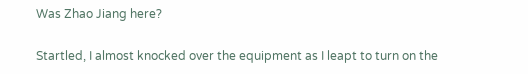Was Zhao Jiang here?

Startled, I almost knocked over the equipment as I leapt to turn on the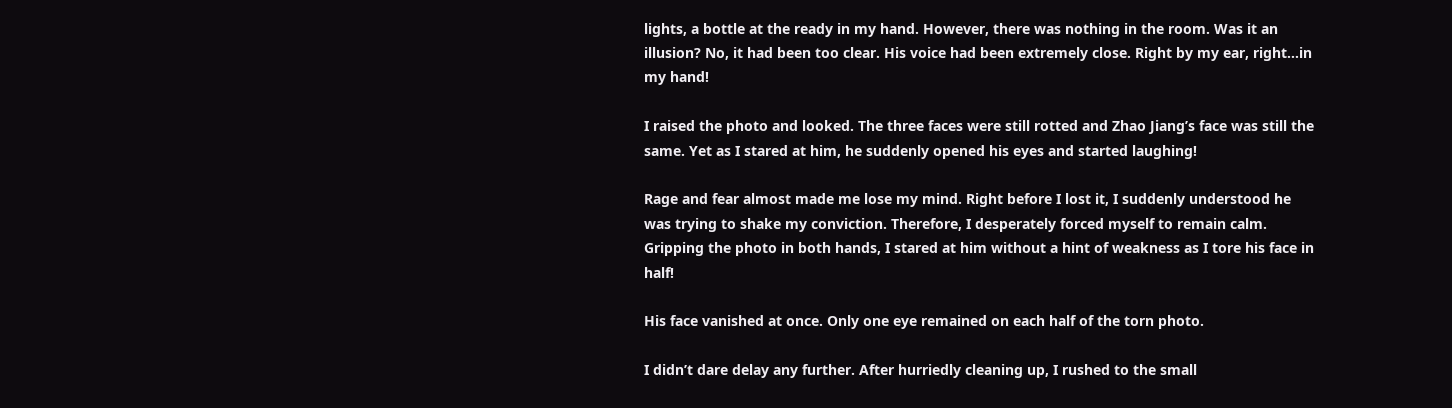lights, a bottle at the ready in my hand. However, there was nothing in the room. Was it an illusion? No, it had been too clear. His voice had been extremely close. Right by my ear, right…in my hand!

I raised the photo and looked. The three faces were still rotted and Zhao Jiang’s face was still the same. Yet as I stared at him, he suddenly opened his eyes and started laughing!

Rage and fear almost made me lose my mind. Right before I lost it, I suddenly understood he was trying to shake my conviction. Therefore, I desperately forced myself to remain calm. Gripping the photo in both hands, I stared at him without a hint of weakness as I tore his face in half!

His face vanished at once. Only one eye remained on each half of the torn photo.

I didn’t dare delay any further. After hurriedly cleaning up, I rushed to the small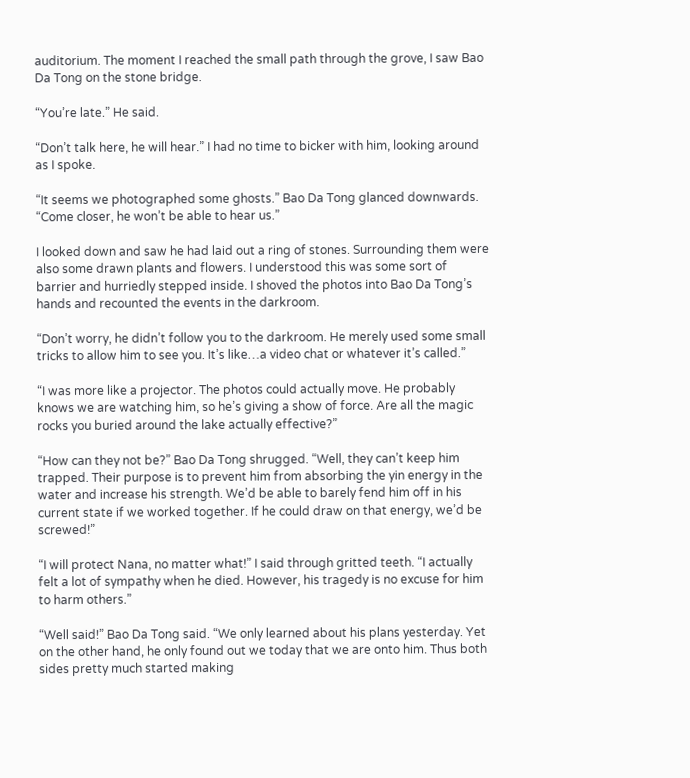auditorium. The moment I reached the small path through the grove, I saw Bao Da Tong on the stone bridge.

“You’re late.” He said.

“Don’t talk here, he will hear.” I had no time to bicker with him, looking around as I spoke.

“It seems we photographed some ghosts.” Bao Da Tong glanced downwards. “Come closer, he won’t be able to hear us.”

I looked down and saw he had laid out a ring of stones. Surrounding them were also some drawn plants and flowers. I understood this was some sort of barrier and hurriedly stepped inside. I shoved the photos into Bao Da Tong’s hands and recounted the events in the darkroom.

“Don’t worry, he didn’t follow you to the darkroom. He merely used some small tricks to allow him to see you. It’s like…a video chat or whatever it’s called.”

“I was more like a projector. The photos could actually move. He probably knows we are watching him, so he’s giving a show of force. Are all the magic rocks you buried around the lake actually effective?”

“How can they not be?” Bao Da Tong shrugged. “Well, they can’t keep him trapped. Their purpose is to prevent him from absorbing the yin energy in the water and increase his strength. We’d be able to barely fend him off in his current state if we worked together. If he could draw on that energy, we’d be screwed!”

“I will protect Nana, no matter what!” I said through gritted teeth. “I actually felt a lot of sympathy when he died. However, his tragedy is no excuse for him to harm others.”

“Well said!” Bao Da Tong said. “We only learned about his plans yesterday. Yet on the other hand, he only found out we today that we are onto him. Thus both sides pretty much started making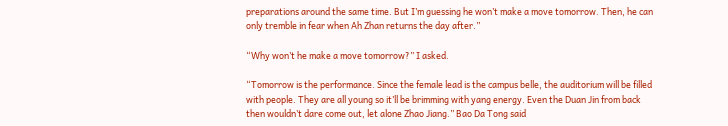preparations around the same time. But I’m guessing he won’t make a move tomorrow. Then, he can only tremble in fear when Ah Zhan returns the day after.”

“Why won’t he make a move tomorrow?” I asked.

“Tomorrow is the performance. Since the female lead is the campus belle, the auditorium will be filled with people. They are all young so it’ll be brimming with yang energy. Even the Duan Jin from back then wouldn’t dare come out, let alone Zhao Jiang.” Bao Da Tong said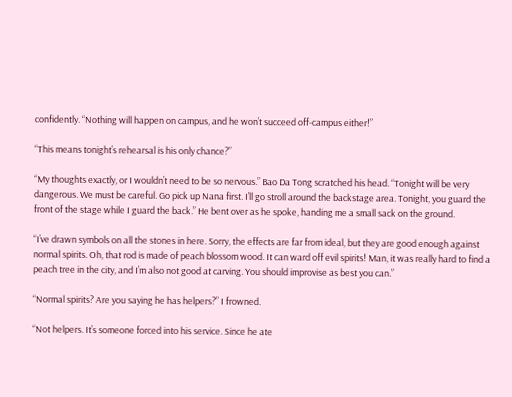confidently. “Nothing will happen on campus, and he won’t succeed off-campus either!”

“This means tonight’s rehearsal is his only chance?”

“My thoughts exactly, or I wouldn’t need to be so nervous.” Bao Da Tong scratched his head. “Tonight will be very dangerous. We must be careful. Go pick up Nana first. I’ll go stroll around the backstage area. Tonight, you guard the front of the stage while I guard the back.” He bent over as he spoke, handing me a small sack on the ground.

“I’ve drawn symbols on all the stones in here. Sorry, the effects are far from ideal, but they are good enough against normal spirits. Oh, that rod is made of peach blossom wood. It can ward off evil spirits! Man, it was really hard to find a peach tree in the city, and I’m also not good at carving. You should improvise as best you can.”

“Normal spirits? Are you saying he has helpers?” I frowned.

“Not helpers. It’s someone forced into his service. Since he ate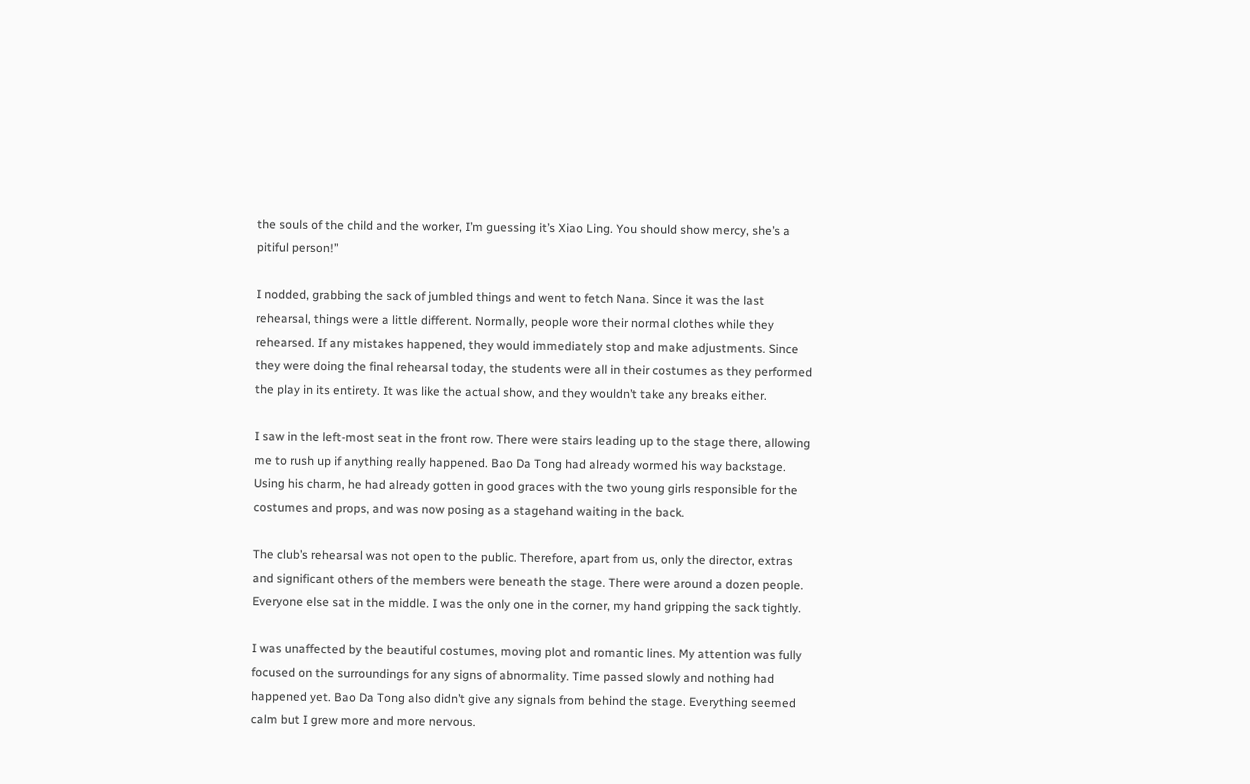the souls of the child and the worker, I’m guessing it’s Xiao Ling. You should show mercy, she’s a pitiful person!”

I nodded, grabbing the sack of jumbled things and went to fetch Nana. Since it was the last rehearsal, things were a little different. Normally, people wore their normal clothes while they rehearsed. If any mistakes happened, they would immediately stop and make adjustments. Since they were doing the final rehearsal today, the students were all in their costumes as they performed the play in its entirety. It was like the actual show, and they wouldn’t take any breaks either.

I saw in the left-most seat in the front row. There were stairs leading up to the stage there, allowing me to rush up if anything really happened. Bao Da Tong had already wormed his way backstage. Using his charm, he had already gotten in good graces with the two young girls responsible for the costumes and props, and was now posing as a stagehand waiting in the back.

The club’s rehearsal was not open to the public. Therefore, apart from us, only the director, extras and significant others of the members were beneath the stage. There were around a dozen people. Everyone else sat in the middle. I was the only one in the corner, my hand gripping the sack tightly.

I was unaffected by the beautiful costumes, moving plot and romantic lines. My attention was fully focused on the surroundings for any signs of abnormality. Time passed slowly and nothing had happened yet. Bao Da Tong also didn’t give any signals from behind the stage. Everything seemed calm but I grew more and more nervous.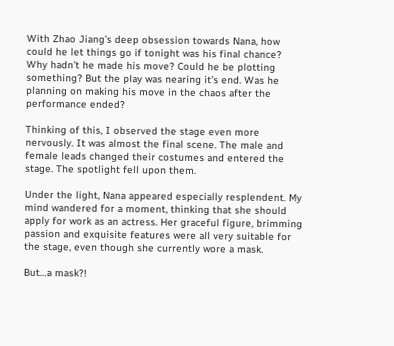With Zhao Jiang’s deep obsession towards Nana, how could he let things go if tonight was his final chance? Why hadn’t he made his move? Could he be plotting something? But the play was nearing it’s end. Was he planning on making his move in the chaos after the performance ended?

Thinking of this, I observed the stage even more nervously. It was almost the final scene. The male and female leads changed their costumes and entered the stage. The spotlight fell upon them.

Under the light, Nana appeared especially resplendent. My mind wandered for a moment, thinking that she should apply for work as an actress. Her graceful figure, brimming passion and exquisite features were all very suitable for the stage, even though she currently wore a mask.

But…a mask?!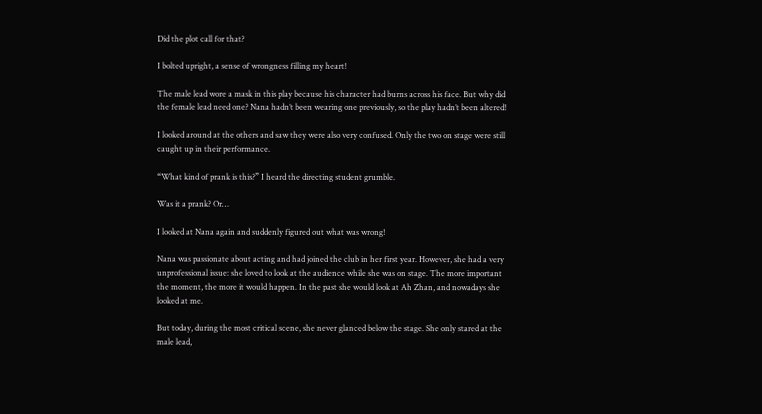Did the plot call for that?

I bolted upright, a sense of wrongness filling my heart!

The male lead wore a mask in this play because his character had burns across his face. But why did the female lead need one? Nana hadn’t been wearing one previously, so the play hadn’t been altered!

I looked around at the others and saw they were also very confused. Only the two on stage were still caught up in their performance.

“What kind of prank is this?” I heard the directing student grumble.

Was it a prank? Or…

I looked at Nana again and suddenly figured out what was wrong!

Nana was passionate about acting and had joined the club in her first year. However, she had a very unprofessional issue: she loved to look at the audience while she was on stage. The more important the moment, the more it would happen. In the past she would look at Ah Zhan, and nowadays she looked at me.

But today, during the most critical scene, she never glanced below the stage. She only stared at the male lead,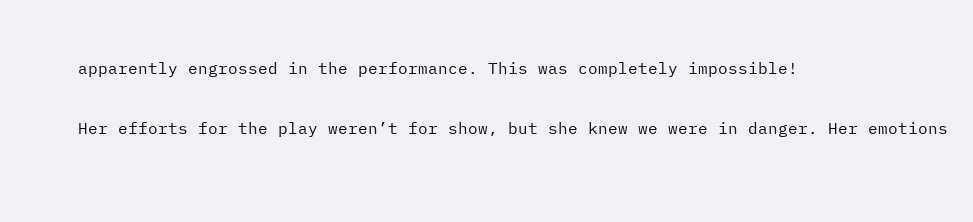apparently engrossed in the performance. This was completely impossible!

Her efforts for the play weren’t for show, but she knew we were in danger. Her emotions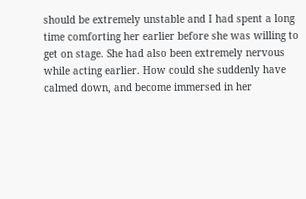should be extremely unstable and I had spent a long time comforting her earlier before she was willing to get on stage. She had also been extremely nervous while acting earlier. How could she suddenly have calmed down, and become immersed in her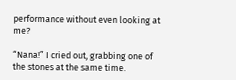performance without even looking at me?

“Nana!” I cried out, grabbing one of the stones at the same time.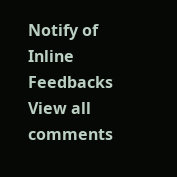Notify of
Inline Feedbacks
View all comments